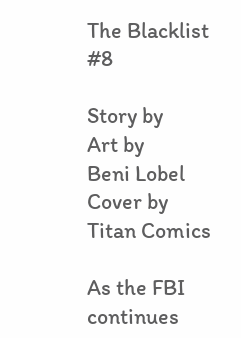The Blacklist #8

Story by
Art by
Beni Lobel
Cover by
Titan Comics

As the FBI continues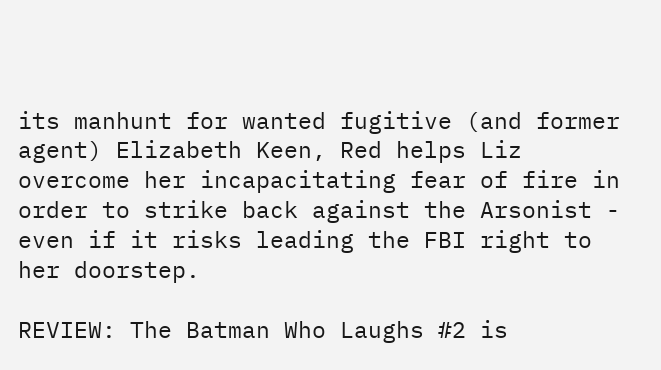its manhunt for wanted fugitive (and former agent) Elizabeth Keen, Red helps Liz overcome her incapacitating fear of fire in order to strike back against the Arsonist - even if it risks leading the FBI right to her doorstep.

REVIEW: The Batman Who Laughs #2 is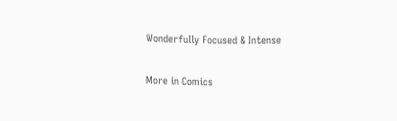Wonderfully Focused & Intense

More in Comics